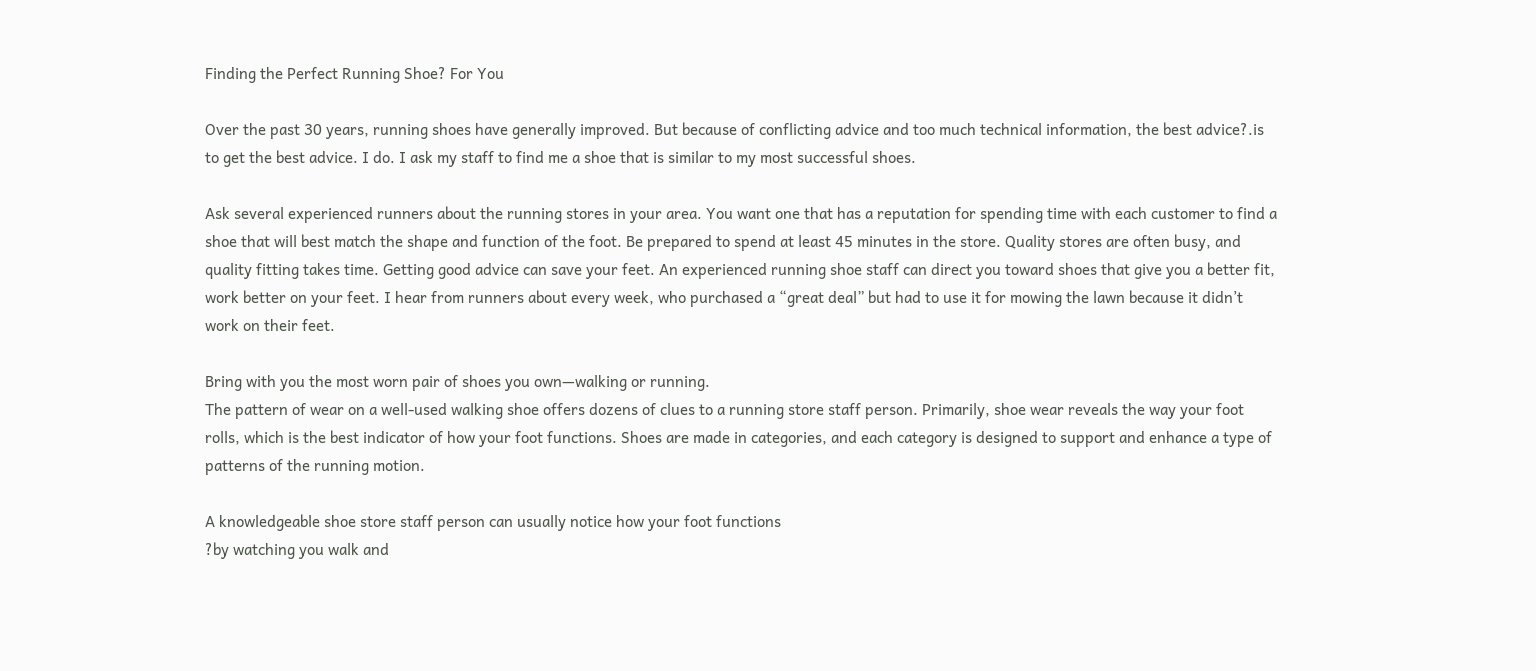Finding the Perfect Running Shoe? For You

Over the past 30 years, running shoes have generally improved. But because of conflicting advice and too much technical information, the best advice?.is to get the best advice. I do. I ask my staff to find me a shoe that is similar to my most successful shoes.

Ask several experienced runners about the running stores in your area. You want one that has a reputation for spending time with each customer to find a shoe that will best match the shape and function of the foot. Be prepared to spend at least 45 minutes in the store. Quality stores are often busy, and quality fitting takes time. Getting good advice can save your feet. An experienced running shoe staff can direct you toward shoes that give you a better fit, work better on your feet. I hear from runners about every week, who purchased a “great deal” but had to use it for mowing the lawn because it didn’t work on their feet.

Bring with you the most worn pair of shoes you own—walking or running.
The pattern of wear on a well-used walking shoe offers dozens of clues to a running store staff person. Primarily, shoe wear reveals the way your foot rolls, which is the best indicator of how your foot functions. Shoes are made in categories, and each category is designed to support and enhance a type of patterns of the running motion.

A knowledgeable shoe store staff person can usually notice how your foot functions
?by watching you walk and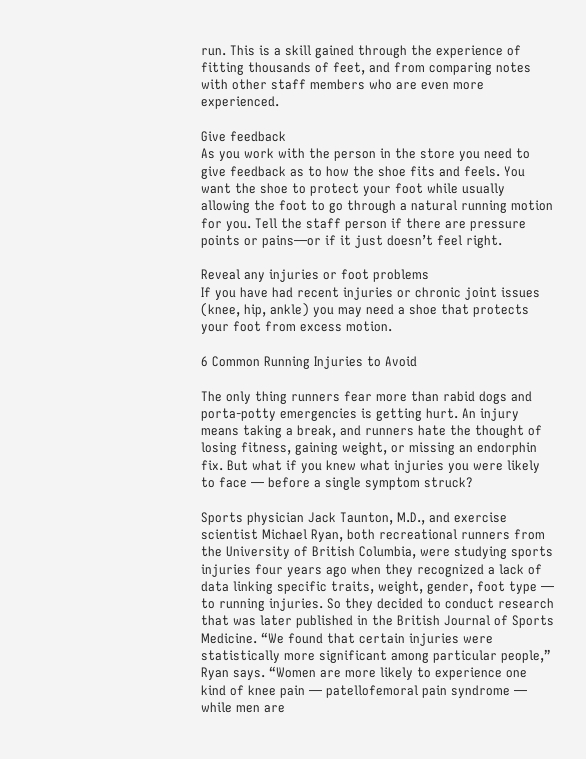run. This is a skill gained through the experience of fitting thousands of feet, and from comparing notes with other staff members who are even more experienced.

Give feedback
As you work with the person in the store you need to give feedback as to how the shoe fits and feels. You want the shoe to protect your foot while usually allowing the foot to go through a natural running motion for you. Tell the staff person if there are pressure points or pains—or if it just doesn’t feel right.

Reveal any injuries or foot problems
If you have had recent injuries or chronic joint issues (knee, hip, ankle) you may need a shoe that protects your foot from excess motion.

6 Common Running Injuries to Avoid

The only thing runners fear more than rabid dogs and porta-potty emergencies is getting hurt. An injury means taking a break, and runners hate the thought of losing fitness, gaining weight, or missing an endorphin fix. But what if you knew what injuries you were likely to face — before a single symptom struck?

Sports physician Jack Taunton, M.D., and exercise scientist Michael Ryan, both recreational runners from the University of British Columbia, were studying sports injuries four years ago when they recognized a lack of data linking specific traits, weight, gender, foot type — to running injuries. So they decided to conduct research that was later published in the British Journal of Sports Medicine. “We found that certain injuries were statistically more significant among particular people,” Ryan says. “Women are more likely to experience one kind of knee pain — patellofemoral pain syndrome — while men are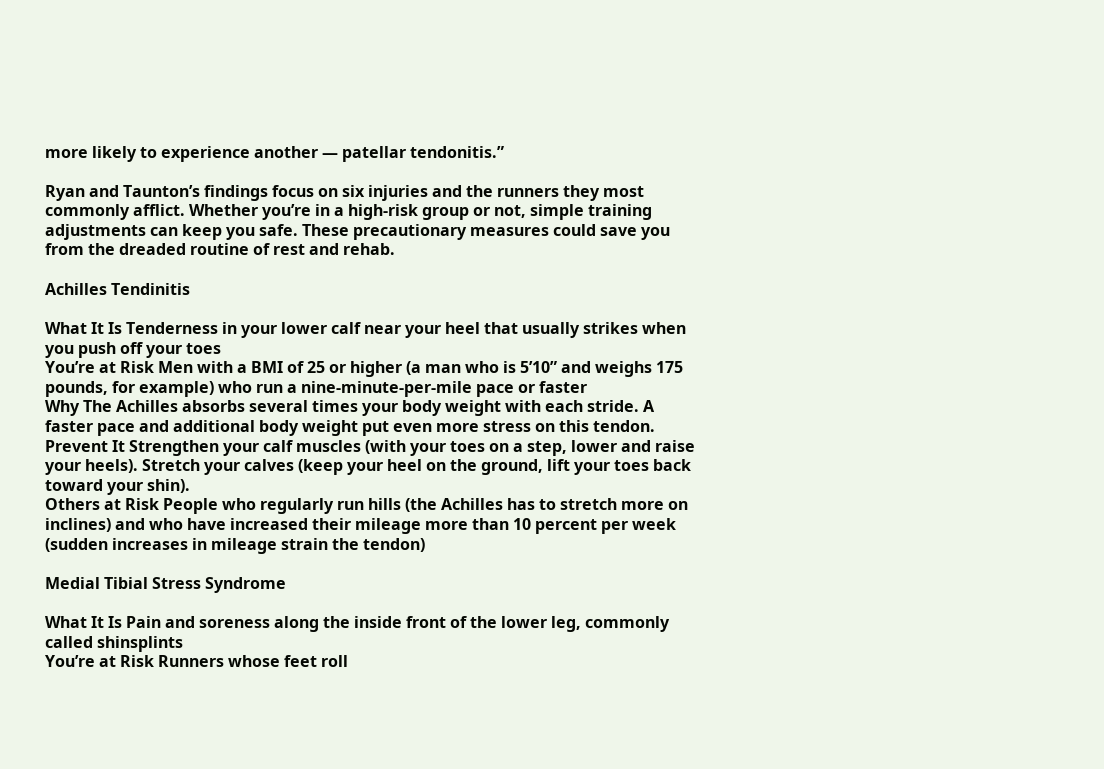more likely to experience another — patellar tendonitis.”

Ryan and Taunton’s findings focus on six injuries and the runners they most commonly afflict. Whether you’re in a high-risk group or not, simple training adjustments can keep you safe. These precautionary measures could save you from the dreaded routine of rest and rehab.

Achilles Tendinitis

What It Is Tenderness in your lower calf near your heel that usually strikes when you push off your toes
You’re at Risk Men with a BMI of 25 or higher (a man who is 5’10” and weighs 175 pounds, for example) who run a nine-minute-per-mile pace or faster
Why The Achilles absorbs several times your body weight with each stride. A faster pace and additional body weight put even more stress on this tendon.
Prevent It Strengthen your calf muscles (with your toes on a step, lower and raise your heels). Stretch your calves (keep your heel on the ground, lift your toes back toward your shin).
Others at Risk People who regularly run hills (the Achilles has to stretch more on inclines) and who have increased their mileage more than 10 percent per week (sudden increases in mileage strain the tendon)

Medial Tibial Stress Syndrome

What It Is Pain and soreness along the inside front of the lower leg, commonly called shinsplints
You’re at Risk Runners whose feet roll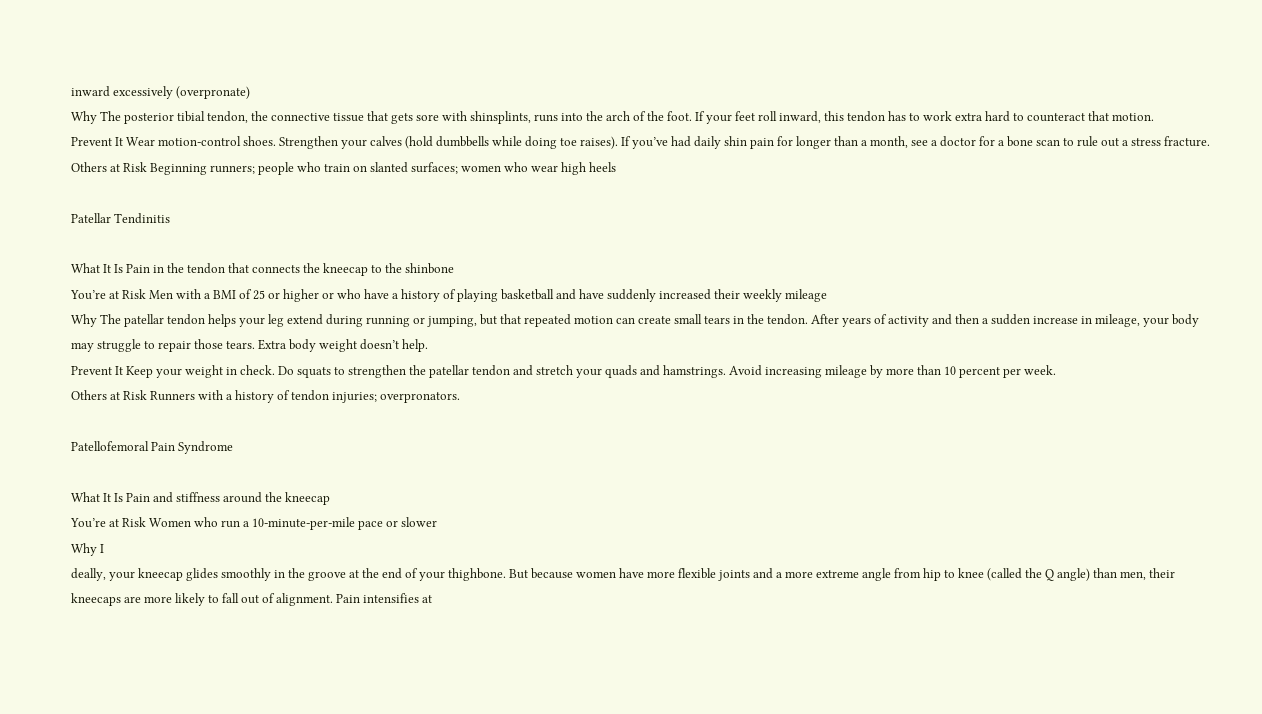inward excessively (overpronate)
Why The posterior tibial tendon, the connective tissue that gets sore with shinsplints, runs into the arch of the foot. If your feet roll inward, this tendon has to work extra hard to counteract that motion.
Prevent It Wear motion-control shoes. Strengthen your calves (hold dumbbells while doing toe raises). If you’ve had daily shin pain for longer than a month, see a doctor for a bone scan to rule out a stress fracture.
Others at Risk Beginning runners; people who train on slanted surfaces; women who wear high heels

Patellar Tendinitis

What It Is Pain in the tendon that connects the kneecap to the shinbone
You’re at Risk Men with a BMI of 25 or higher or who have a history of playing basketball and have suddenly increased their weekly mileage
Why The patellar tendon helps your leg extend during running or jumping, but that repeated motion can create small tears in the tendon. After years of activity and then a sudden increase in mileage, your body may struggle to repair those tears. Extra body weight doesn’t help.
Prevent It Keep your weight in check. Do squats to strengthen the patellar tendon and stretch your quads and hamstrings. Avoid increasing mileage by more than 10 percent per week.
Others at Risk Runners with a history of tendon injuries; overpronators.

Patellofemoral Pain Syndrome

What It Is Pain and stiffness around the kneecap
You’re at Risk Women who run a 10-minute-per-mile pace or slower
Why I
deally, your kneecap glides smoothly in the groove at the end of your thighbone. But because women have more flexible joints and a more extreme angle from hip to knee (called the Q angle) than men, their kneecaps are more likely to fall out of alignment. Pain intensifies at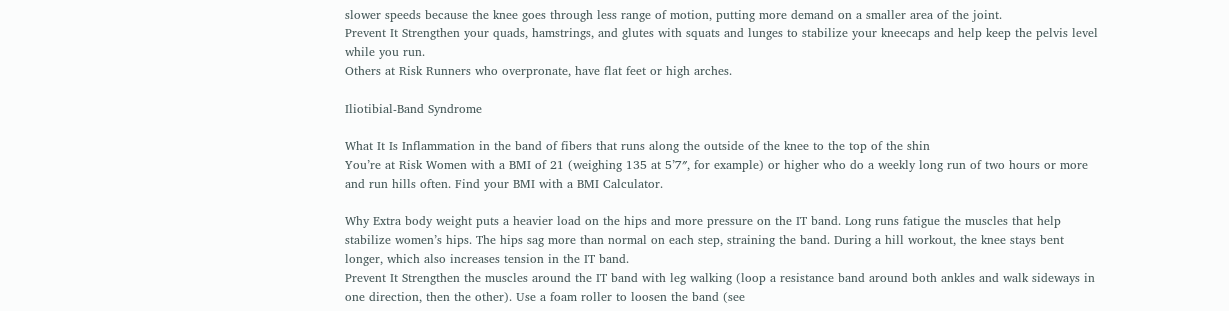slower speeds because the knee goes through less range of motion, putting more demand on a smaller area of the joint.
Prevent It Strengthen your quads, hamstrings, and glutes with squats and lunges to stabilize your kneecaps and help keep the pelvis level while you run.
Others at Risk Runners who overpronate, have flat feet or high arches.

Iliotibial-Band Syndrome

What It Is Inflammation in the band of fibers that runs along the outside of the knee to the top of the shin
You’re at Risk Women with a BMI of 21 (weighing 135 at 5’7″, for example) or higher who do a weekly long run of two hours or more and run hills often. Find your BMI with a BMI Calculator.

Why Extra body weight puts a heavier load on the hips and more pressure on the IT band. Long runs fatigue the muscles that help stabilize women’s hips. The hips sag more than normal on each step, straining the band. During a hill workout, the knee stays bent longer, which also increases tension in the IT band.
Prevent It Strengthen the muscles around the IT band with leg walking (loop a resistance band around both ankles and walk sideways in one direction, then the other). Use a foam roller to loosen the band (see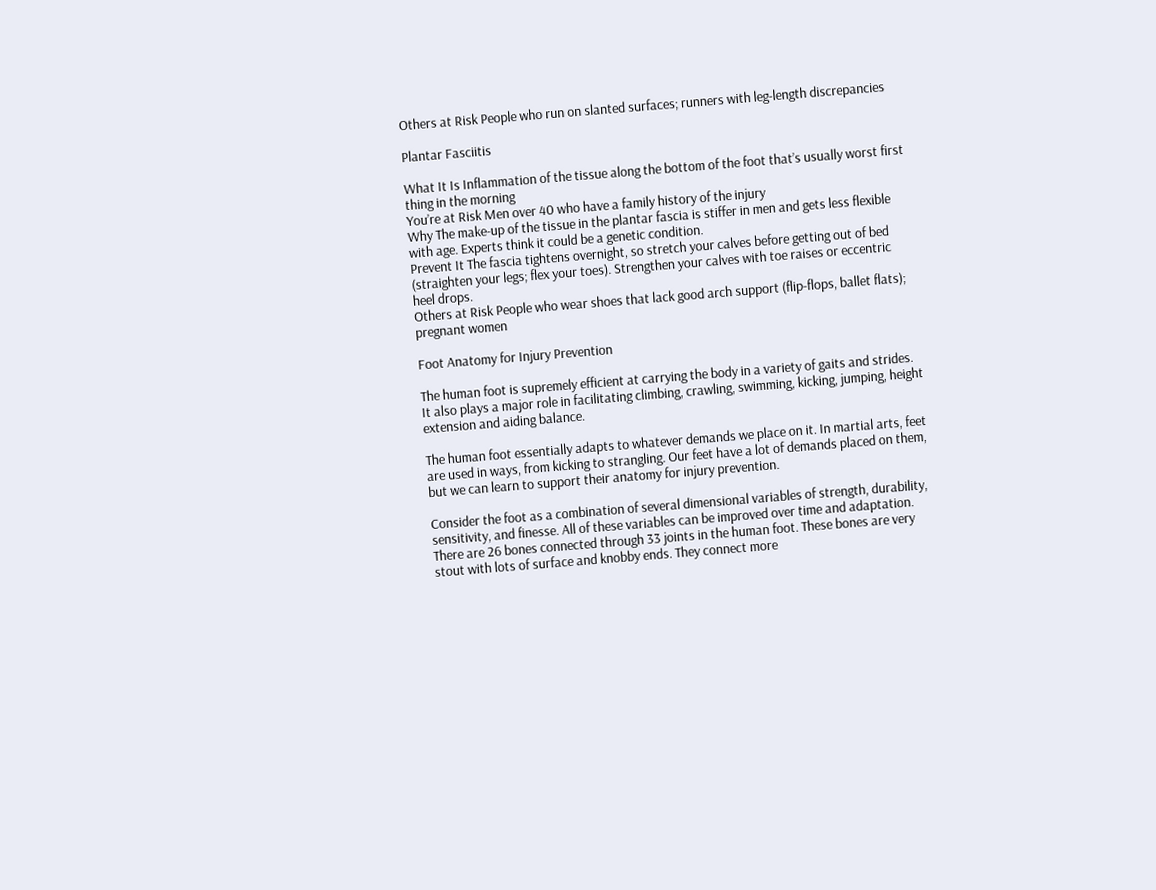Others at Risk People who run on slanted surfaces; runners with leg-length discrepancies

Plantar Fasciitis

What It Is Inflammation of the tissue along the bottom of the foot that’s usually worst first thing in the morning
You’re at Risk Men over 40 who have a family history of the injury
Why The make-up of the tissue in the plantar fascia is stiffer in men and gets less flexible with age. Experts think it could be a genetic condition.
Prevent It The fascia tightens overnight, so stretch your calves before getting out of bed (straighten your legs; flex your toes). Strengthen your calves with toe raises or eccentric heel drops.
Others at Risk People who wear shoes that lack good arch support (flip-flops, ballet flats); pregnant women

Foot Anatomy for Injury Prevention

The human foot is supremely efficient at carrying the body in a variety of gaits and strides. It also plays a major role in facilitating climbing, crawling, swimming, kicking, jumping, height extension and aiding balance.

The human foot essentially adapts to whatever demands we place on it. In martial arts, feet are used in ways, from kicking to strangling. Our feet have a lot of demands placed on them, but we can learn to support their anatomy for injury prevention.

Consider the foot as a combination of several dimensional variables of strength, durability, sensitivity, and finesse. All of these variables can be improved over time and adaptation. There are 26 bones connected through 33 joints in the human foot. These bones are very stout with lots of surface and knobby ends. They connect more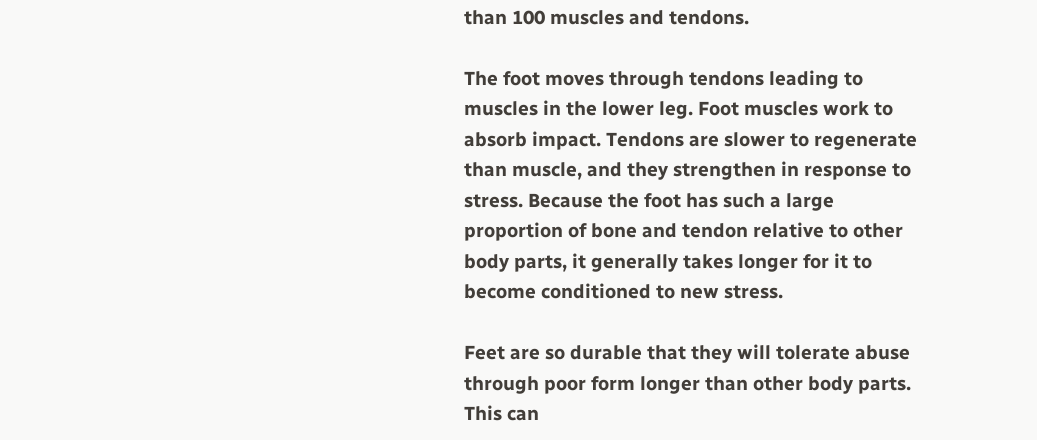than 100 muscles and tendons.

The foot moves through tendons leading to muscles in the lower leg. Foot muscles work to absorb impact. Tendons are slower to regenerate than muscle, and they strengthen in response to stress. Because the foot has such a large proportion of bone and tendon relative to other body parts, it generally takes longer for it to become conditioned to new stress.

Feet are so durable that they will tolerate abuse through poor form longer than other body parts. This can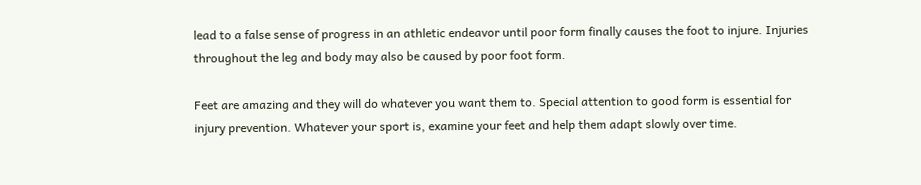lead to a false sense of progress in an athletic endeavor until poor form finally causes the foot to injure. Injuries throughout the leg and body may also be caused by poor foot form.

Feet are amazing and they will do whatever you want them to. Special attention to good form is essential for injury prevention. Whatever your sport is, examine your feet and help them adapt slowly over time.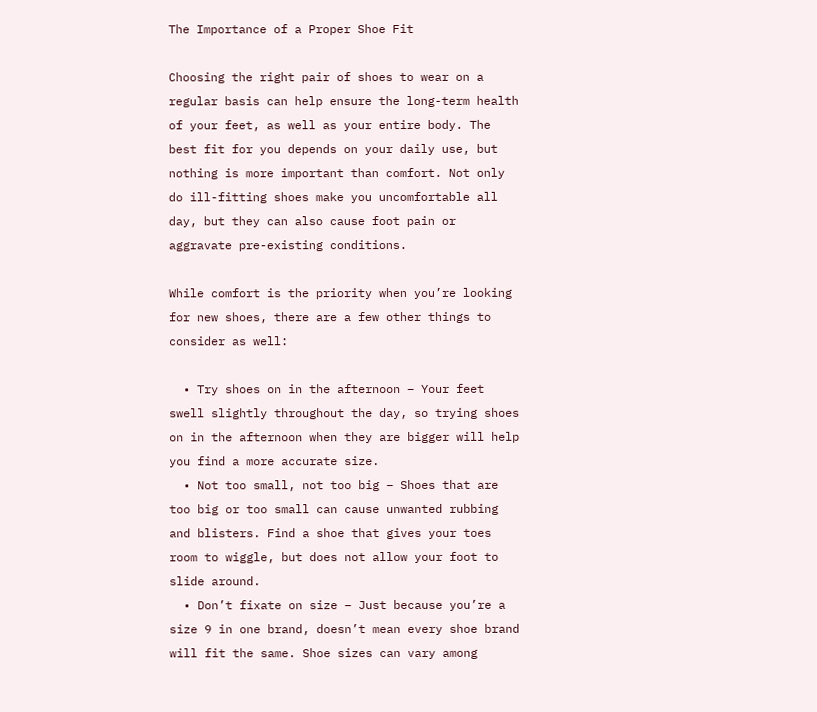The Importance of a Proper Shoe Fit

Choosing the right pair of shoes to wear on a regular basis can help ensure the long-term health of your feet, as well as your entire body. The best fit for you depends on your daily use, but nothing is more important than comfort. Not only do ill-fitting shoes make you uncomfortable all day, but they can also cause foot pain or aggravate pre-existing conditions.

While comfort is the priority when you’re looking for new shoes, there are a few other things to consider as well:

  • Try shoes on in the afternoon – Your feet swell slightly throughout the day, so trying shoes on in the afternoon when they are bigger will help you find a more accurate size.
  • Not too small, not too big – Shoes that are too big or too small can cause unwanted rubbing and blisters. Find a shoe that gives your toes room to wiggle, but does not allow your foot to slide around.
  • Don’t fixate on size – Just because you’re a size 9 in one brand, doesn’t mean every shoe brand will fit the same. Shoe sizes can vary among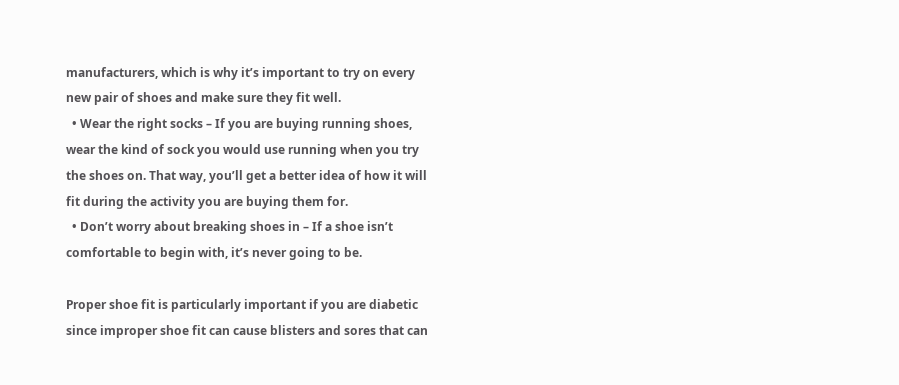manufacturers, which is why it’s important to try on every new pair of shoes and make sure they fit well.
  • Wear the right socks – If you are buying running shoes, wear the kind of sock you would use running when you try the shoes on. That way, you’ll get a better idea of how it will fit during the activity you are buying them for.
  • Don’t worry about breaking shoes in – If a shoe isn’t comfortable to begin with, it’s never going to be.

Proper shoe fit is particularly important if you are diabetic since improper shoe fit can cause blisters and sores that can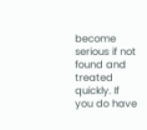become serious if not found and treated quickly. If you do have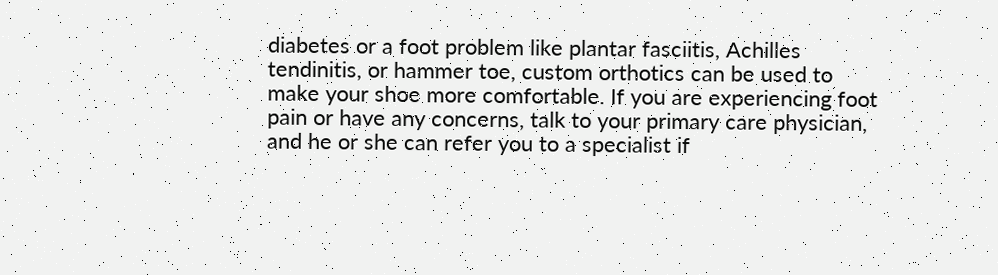diabetes or a foot problem like plantar fasciitis, Achilles tendinitis, or hammer toe, custom orthotics can be used to make your shoe more comfortable. If you are experiencing foot pain or have any concerns, talk to your primary care physician, and he or she can refer you to a specialist if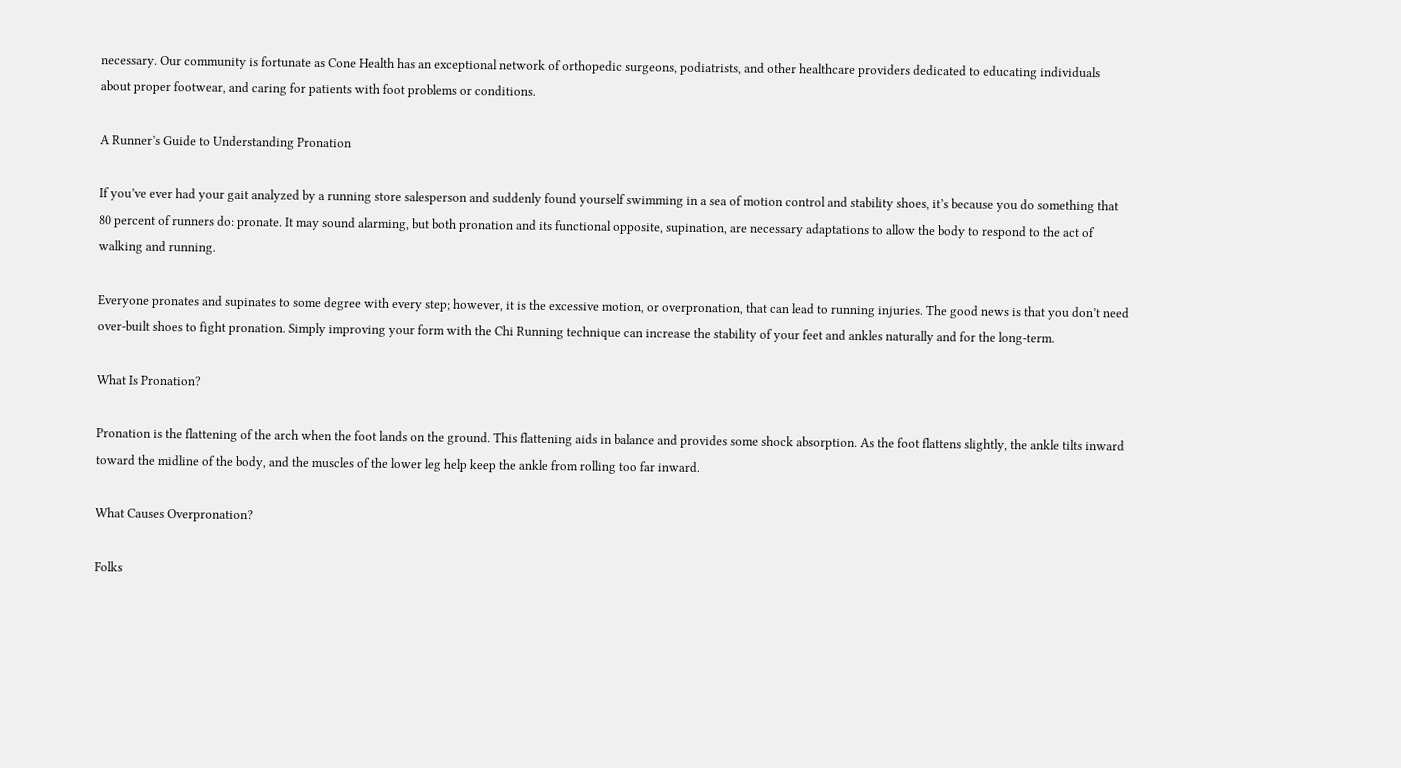necessary. Our community is fortunate as Cone Health has an exceptional network of orthopedic surgeons, podiatrists, and other healthcare providers dedicated to educating individuals about proper footwear, and caring for patients with foot problems or conditions.

A Runner’s Guide to Understanding Pronation

If you’ve ever had your gait analyzed by a running store salesperson and suddenly found yourself swimming in a sea of motion control and stability shoes, it’s because you do something that 80 percent of runners do: pronate. It may sound alarming, but both pronation and its functional opposite, supination, are necessary adaptations to allow the body to respond to the act of walking and running.

Everyone pronates and supinates to some degree with every step; however, it is the excessive motion, or overpronation, that can lead to running injuries. The good news is that you don’t need over-built shoes to fight pronation. Simply improving your form with the Chi Running technique can increase the stability of your feet and ankles naturally and for the long-term.

What Is Pronation?

Pronation is the flattening of the arch when the foot lands on the ground. This flattening aids in balance and provides some shock absorption. As the foot flattens slightly, the ankle tilts inward toward the midline of the body, and the muscles of the lower leg help keep the ankle from rolling too far inward.

What Causes Overpronation?

Folks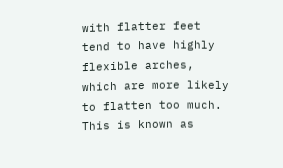with flatter feet tend to have highly flexible arches, which are more likely to flatten too much. This is known as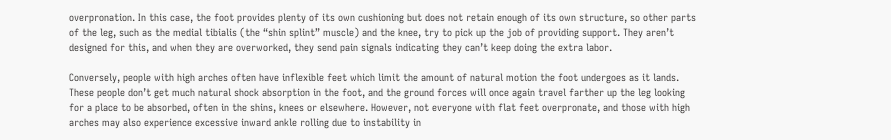overpronation. In this case, the foot provides plenty of its own cushioning but does not retain enough of its own structure, so other parts of the leg, such as the medial tibialis (the “shin splint” muscle) and the knee, try to pick up the job of providing support. They aren’t designed for this, and when they are overworked, they send pain signals indicating they can’t keep doing the extra labor.

Conversely, people with high arches often have inflexible feet which limit the amount of natural motion the foot undergoes as it lands. These people don’t get much natural shock absorption in the foot, and the ground forces will once again travel farther up the leg looking for a place to be absorbed, often in the shins, knees or elsewhere. However, not everyone with flat feet overpronate, and those with high arches may also experience excessive inward ankle rolling due to instability in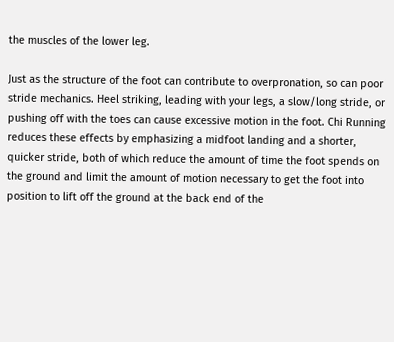the muscles of the lower leg.

Just as the structure of the foot can contribute to overpronation, so can poor stride mechanics. Heel striking, leading with your legs, a slow/long stride, or pushing off with the toes can cause excessive motion in the foot. Chi Running reduces these effects by emphasizing a midfoot landing and a shorter, quicker stride, both of which reduce the amount of time the foot spends on the ground and limit the amount of motion necessary to get the foot into position to lift off the ground at the back end of the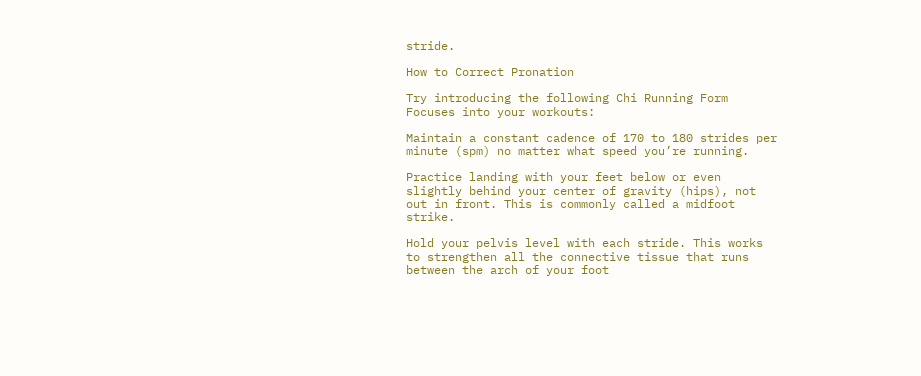stride.

How to Correct Pronation

Try introducing the following Chi Running Form Focuses into your workouts:

Maintain a constant cadence of 170 to 180 strides per minute (spm) no matter what speed you’re running.

Practice landing with your feet below or even slightly behind your center of gravity (hips), not out in front. This is commonly called a midfoot strike.

Hold your pelvis level with each stride. This works to strengthen all the connective tissue that runs between the arch of your foot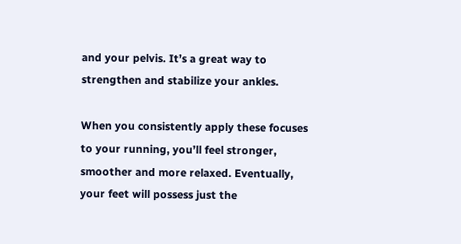and your pelvis. It’s a great way to strengthen and stabilize your ankles.

When you consistently apply these focuses to your running, you’ll feel stronger, smoother and more relaxed. Eventually, your feet will possess just the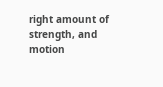right amount of strength, and motion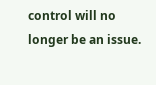control will no longer be an issue.